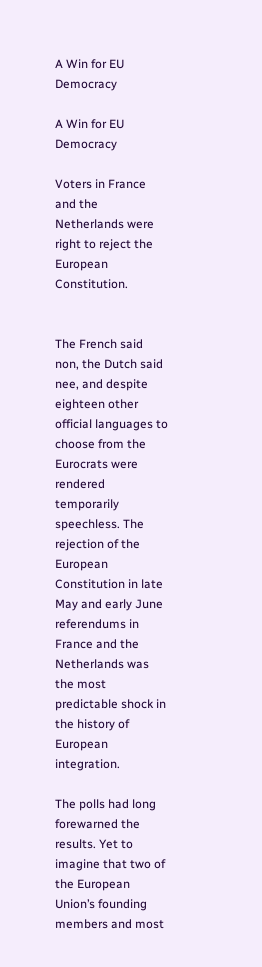A Win for EU Democracy

A Win for EU Democracy

Voters in France and the Netherlands were right to reject the European Constitution.


The French said non, the Dutch said nee, and despite eighteen other official languages to choose from the Eurocrats were rendered temporarily speechless. The rejection of the European Constitution in late May and early June referendums in France and the Netherlands was the most predictable shock in the history of European integration.

The polls had long forewarned the results. Yet to imagine that two of the European Union’s founding members and most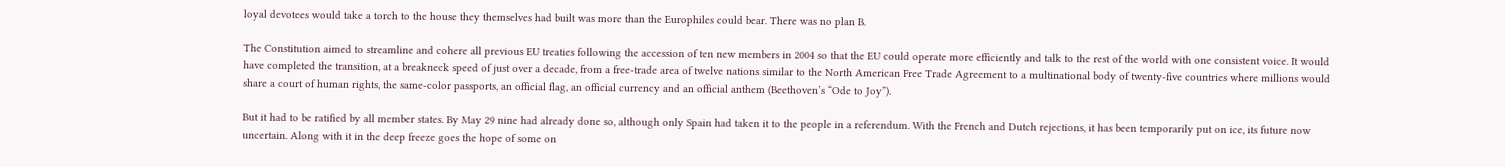loyal devotees would take a torch to the house they themselves had built was more than the Europhiles could bear. There was no plan B.

The Constitution aimed to streamline and cohere all previous EU treaties following the accession of ten new members in 2004 so that the EU could operate more efficiently and talk to the rest of the world with one consistent voice. It would have completed the transition, at a breakneck speed of just over a decade, from a free-trade area of twelve nations similar to the North American Free Trade Agreement to a multinational body of twenty-five countries where millions would share a court of human rights, the same-color passports, an official flag, an official currency and an official anthem (Beethoven’s “Ode to Joy”).

But it had to be ratified by all member states. By May 29 nine had already done so, although only Spain had taken it to the people in a referendum. With the French and Dutch rejections, it has been temporarily put on ice, its future now uncertain. Along with it in the deep freeze goes the hope of some on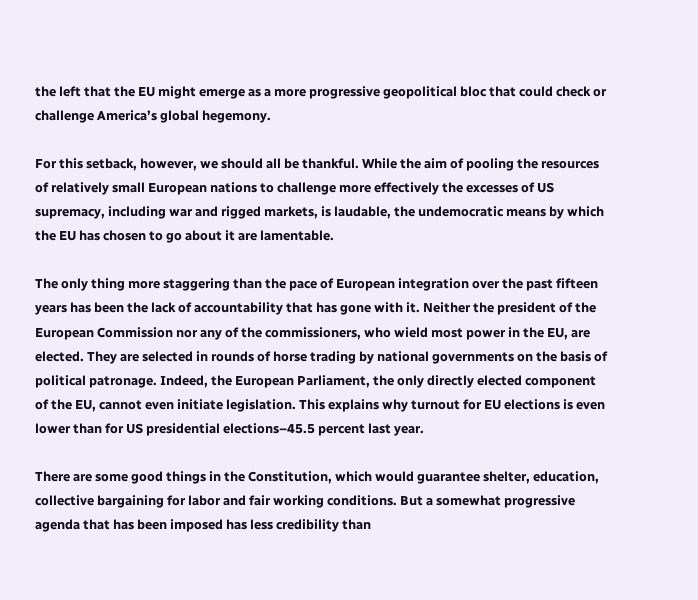the left that the EU might emerge as a more progressive geopolitical bloc that could check or challenge America’s global hegemony.

For this setback, however, we should all be thankful. While the aim of pooling the resources of relatively small European nations to challenge more effectively the excesses of US supremacy, including war and rigged markets, is laudable, the undemocratic means by which the EU has chosen to go about it are lamentable.

The only thing more staggering than the pace of European integration over the past fifteen years has been the lack of accountability that has gone with it. Neither the president of the European Commission nor any of the commissioners, who wield most power in the EU, are elected. They are selected in rounds of horse trading by national governments on the basis of political patronage. Indeed, the European Parliament, the only directly elected component of the EU, cannot even initiate legislation. This explains why turnout for EU elections is even lower than for US presidential elections–45.5 percent last year.

There are some good things in the Constitution, which would guarantee shelter, education, collective bargaining for labor and fair working conditions. But a somewhat progressive agenda that has been imposed has less credibility than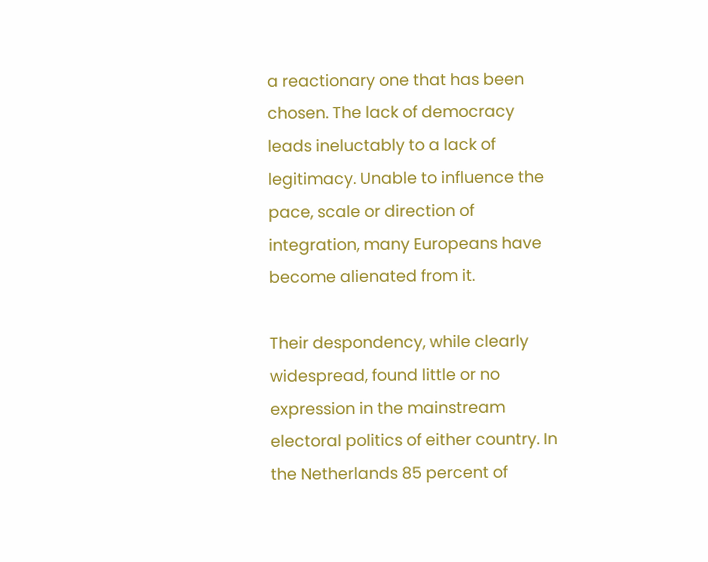a reactionary one that has been chosen. The lack of democracy leads ineluctably to a lack of legitimacy. Unable to influence the pace, scale or direction of integration, many Europeans have become alienated from it.

Their despondency, while clearly widespread, found little or no expression in the mainstream electoral politics of either country. In the Netherlands 85 percent of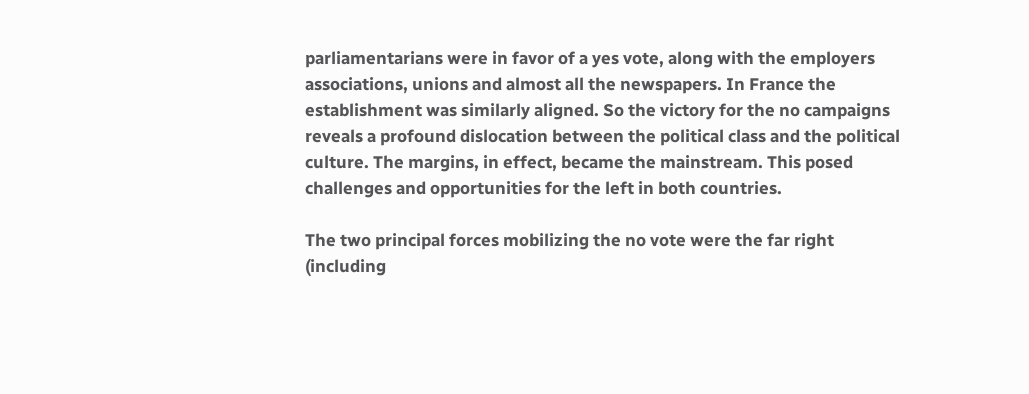parliamentarians were in favor of a yes vote, along with the employers associations, unions and almost all the newspapers. In France the establishment was similarly aligned. So the victory for the no campaigns reveals a profound dislocation between the political class and the political culture. The margins, in effect, became the mainstream. This posed challenges and opportunities for the left in both countries.

The two principal forces mobilizing the no vote were the far right (including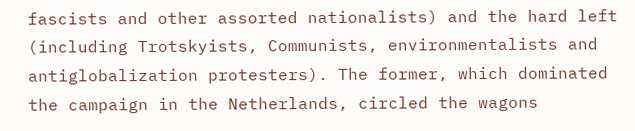fascists and other assorted nationalists) and the hard left (including Trotskyists, Communists, environmentalists and antiglobalization protesters). The former, which dominated the campaign in the Netherlands, circled the wagons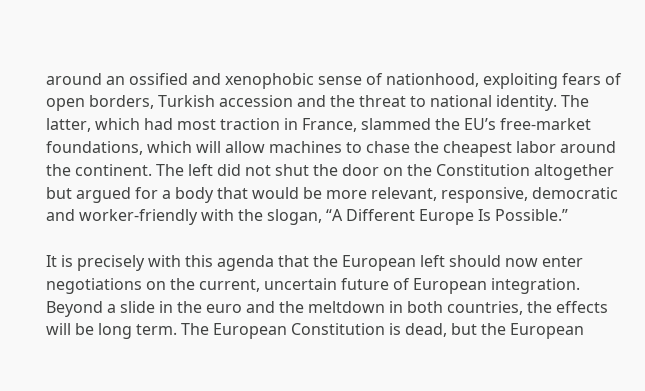around an ossified and xenophobic sense of nationhood, exploiting fears of open borders, Turkish accession and the threat to national identity. The latter, which had most traction in France, slammed the EU’s free-market foundations, which will allow machines to chase the cheapest labor around the continent. The left did not shut the door on the Constitution altogether but argued for a body that would be more relevant, responsive, democratic and worker-friendly with the slogan, “A Different Europe Is Possible.”

It is precisely with this agenda that the European left should now enter negotiations on the current, uncertain future of European integration. Beyond a slide in the euro and the meltdown in both countries, the effects will be long term. The European Constitution is dead, but the European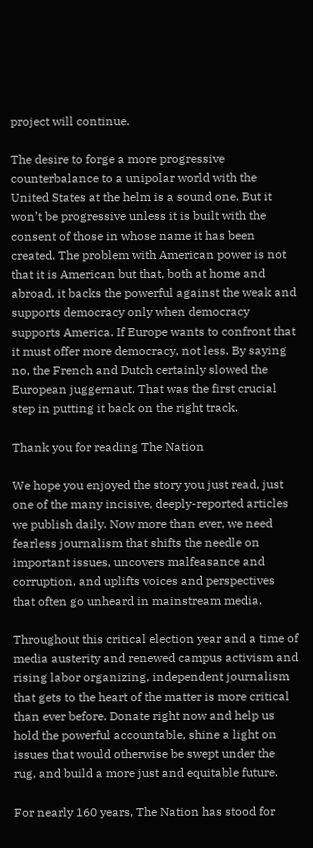project will continue.

The desire to forge a more progressive counterbalance to a unipolar world with the United States at the helm is a sound one. But it won’t be progressive unless it is built with the consent of those in whose name it has been created. The problem with American power is not that it is American but that, both at home and abroad, it backs the powerful against the weak and supports democracy only when democracy supports America. If Europe wants to confront that it must offer more democracy, not less. By saying no, the French and Dutch certainly slowed the European juggernaut. That was the first crucial step in putting it back on the right track.

Thank you for reading The Nation

We hope you enjoyed the story you just read, just one of the many incisive, deeply-reported articles we publish daily. Now more than ever, we need fearless journalism that shifts the needle on important issues, uncovers malfeasance and corruption, and uplifts voices and perspectives that often go unheard in mainstream media.

Throughout this critical election year and a time of media austerity and renewed campus activism and rising labor organizing, independent journalism that gets to the heart of the matter is more critical than ever before. Donate right now and help us hold the powerful accountable, shine a light on issues that would otherwise be swept under the rug, and build a more just and equitable future.

For nearly 160 years, The Nation has stood for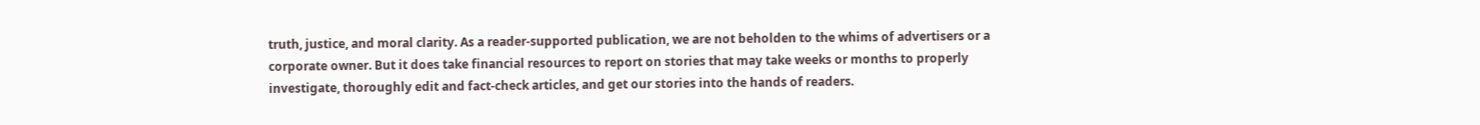truth, justice, and moral clarity. As a reader-supported publication, we are not beholden to the whims of advertisers or a corporate owner. But it does take financial resources to report on stories that may take weeks or months to properly investigate, thoroughly edit and fact-check articles, and get our stories into the hands of readers.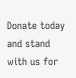Donate today and stand with us for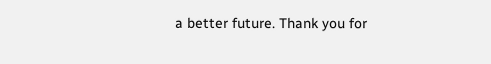a better future. Thank you for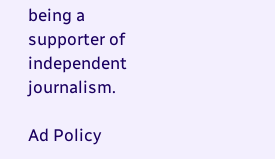being a supporter of independent journalism.

Ad Policy